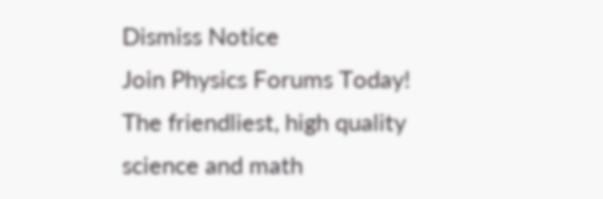Dismiss Notice
Join Physics Forums Today!
The friendliest, high quality science and math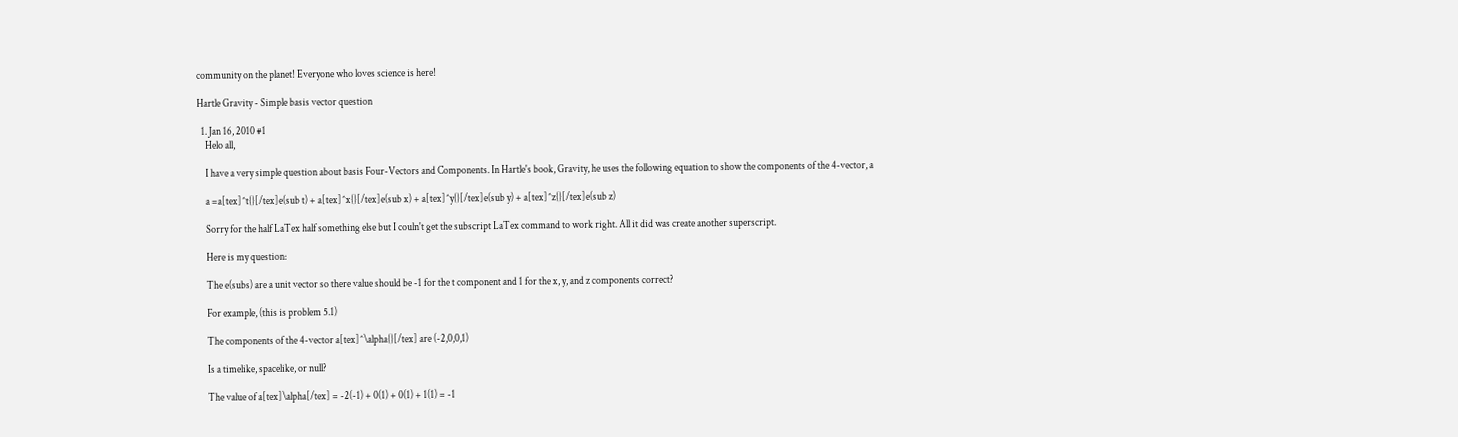community on the planet! Everyone who loves science is here!

Hartle Gravity - Simple basis vector question

  1. Jan 16, 2010 #1
    Helo all,

    I have a very simple question about basis Four-Vectors and Components. In Hartle's book, Gravity, he uses the following equation to show the components of the 4-vector, a

    a =a[tex]^t{}[/tex]e(sub t) + a[tex]^x{}[/tex]e(sub x) + a[tex]^y{}[/tex]e(sub y) + a[tex]^z{}[/tex]e(sub z)

    Sorry for the half LaTex half something else but I couln't get the subscript LaTex command to work right. All it did was create another superscript.

    Here is my question:

    The e(subs) are a unit vector so there value should be -1 for the t component and 1 for the x, y, and z components correct?

    For example, (this is problem 5.1)

    The components of the 4-vector a[tex]^\alpha{}[/tex] are (-2,0,0,1)

    Is a timelike, spacelike, or null?

    The value of a[tex]\alpha[/tex] = -2(-1) + 0(1) + 0(1) + 1(1) = -1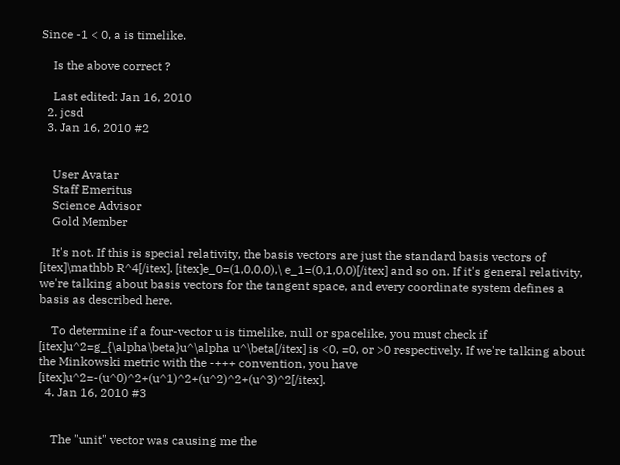Since -1 < 0, a is timelike.

    Is the above correct ?

    Last edited: Jan 16, 2010
  2. jcsd
  3. Jan 16, 2010 #2


    User Avatar
    Staff Emeritus
    Science Advisor
    Gold Member

    It's not. If this is special relativity, the basis vectors are just the standard basis vectors of [itex]\mathbb R^4[/itex]. [itex]e_0=(1,0,0,0),\ e_1=(0,1,0,0)[/itex] and so on. If it's general relativity, we're talking about basis vectors for the tangent space, and every coordinate system defines a basis as described here.

    To determine if a four-vector u is timelike, null or spacelike, you must check if [itex]u^2=g_{\alpha\beta}u^\alpha u^\beta[/itex] is <0, =0, or >0 respectively. If we're talking about the Minkowski metric with the -+++ convention, you have [itex]u^2=-(u^0)^2+(u^1)^2+(u^2)^2+(u^3)^2[/itex].
  4. Jan 16, 2010 #3


    The "unit" vector was causing me the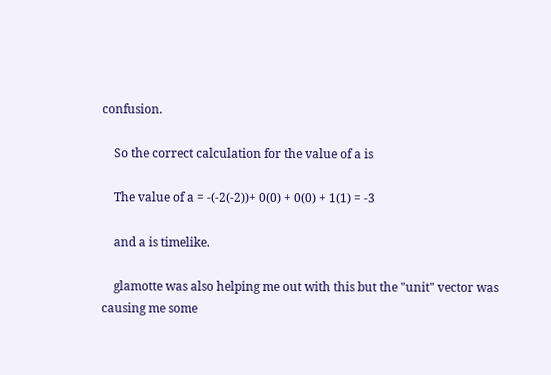confusion.

    So the correct calculation for the value of a is

    The value of a = -(-2(-2))+ 0(0) + 0(0) + 1(1) = -3

    and a is timelike.

    glamotte was also helping me out with this but the "unit" vector was causing me some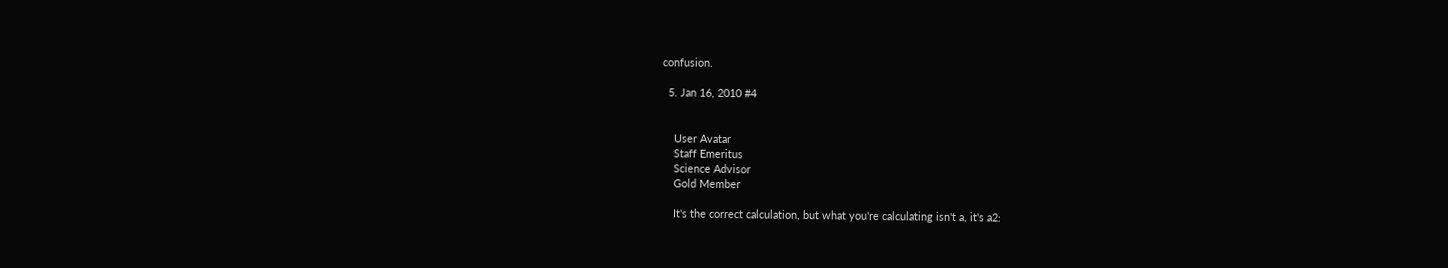confusion.

  5. Jan 16, 2010 #4


    User Avatar
    Staff Emeritus
    Science Advisor
    Gold Member

    It's the correct calculation, but what you're calculating isn't a, it's a2: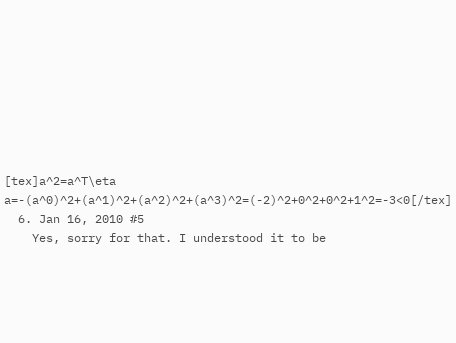[tex]a^2=a^T\eta a=-(a^0)^2+(a^1)^2+(a^2)^2+(a^3)^2=(-2)^2+0^2+0^2+1^2=-3<0[/tex]
  6. Jan 16, 2010 #5
    Yes, sorry for that. I understood it to be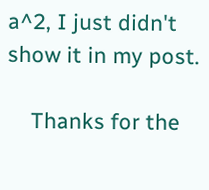a^2, I just didn't show it in my post.

    Thanks for the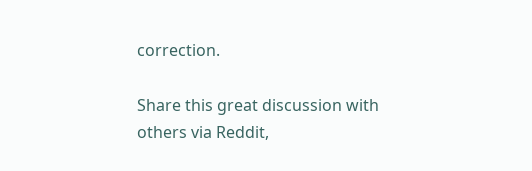correction.

Share this great discussion with others via Reddit,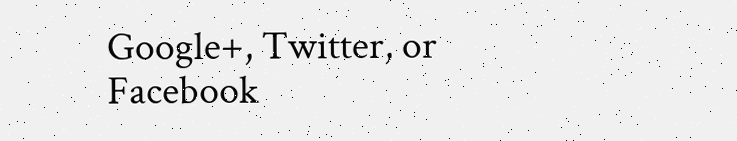Google+, Twitter, or Facebook